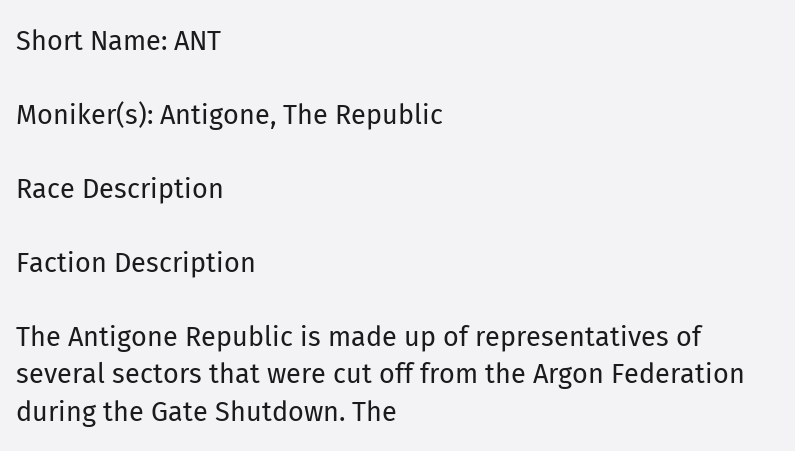Short Name: ANT

Moniker(s): Antigone, The Republic

Race Description

Faction Description

The Antigone Republic is made up of representatives of several sectors that were cut off from the Argon Federation during the Gate Shutdown. The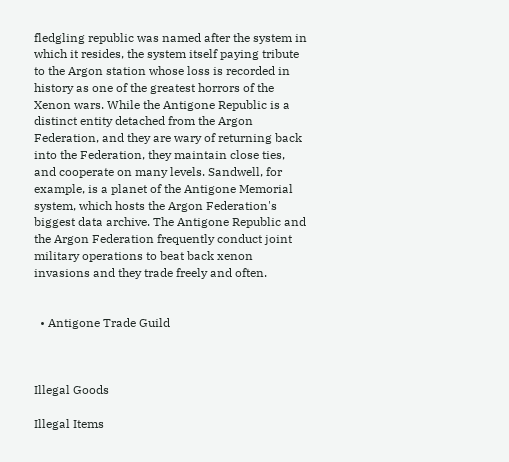fledgling republic was named after the system in which it resides, the system itself paying tribute to the Argon station whose loss is recorded in history as one of the greatest horrors of the Xenon wars. While the Antigone Republic is a distinct entity detached from the Argon Federation, and they are wary of returning back into the Federation, they maintain close ties, and cooperate on many levels. Sandwell, for example, is a planet of the Antigone Memorial system, which hosts the Argon Federation's biggest data archive. The Antigone Republic and the Argon Federation frequently conduct joint military operations to beat back xenon invasions and they trade freely and often.


  • Antigone Trade Guild



Illegal Goods

Illegal Items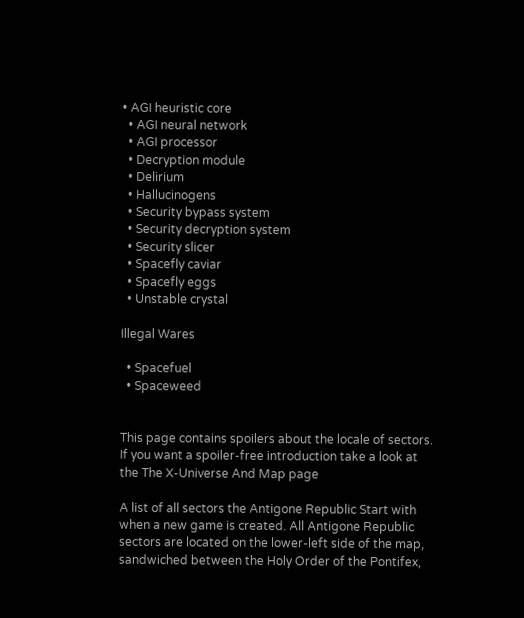• AGI heuristic core
  • AGI neural network
  • AGI processor
  • Decryption module
  • Delirium
  • Hallucinogens
  • Security bypass system
  • Security decryption system
  • Security slicer
  • Spacefly caviar
  • Spacefly eggs
  • Unstable crystal

Illegal Wares

  • Spacefuel
  • Spaceweed


This page contains spoilers about the locale of sectors. If you want a spoiler-free introduction take a look at the The X-Universe And Map page

A list of all sectors the Antigone Republic Start with when a new game is created. All Antigone Republic sectors are located on the lower-left side of the map, sandwiched between the Holy Order of the Pontifex,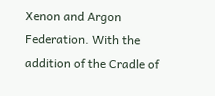Xenon and Argon Federation. With the addition of the Cradle of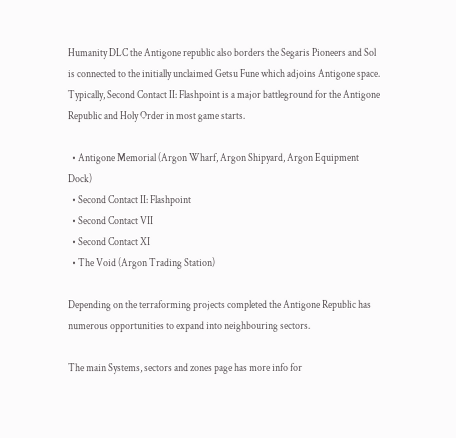Humanity DLC the Antigone republic also borders the Segaris Pioneers and Sol is connected to the initially unclaimed Getsu Fune which adjoins Antigone space. Typically, Second Contact II: Flashpoint is a major battleground for the Antigone Republic and Holy Order in most game starts.

  • Antigone Memorial (Argon Wharf, Argon Shipyard, Argon Equipment Dock)
  • Second Contact II: Flashpoint
  • Second Contact VII
  • Second Contact XI
  • The Void (Argon Trading Station)

Depending on the terraforming projects completed the Antigone Republic has numerous opportunities to expand into neighbouring sectors.

The main Systems, sectors and zones page has more info for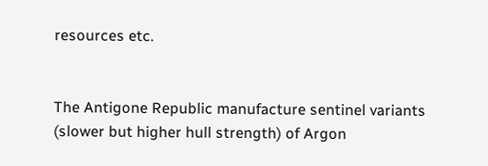resources etc.


The Antigone Republic manufacture sentinel variants (slower but higher hull strength) of Argon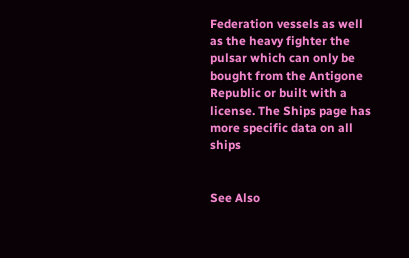Federation vessels as well as the heavy fighter the pulsar which can only be bought from the Antigone Republic or built with a license. The Ships page has more specific data on all ships


See Also